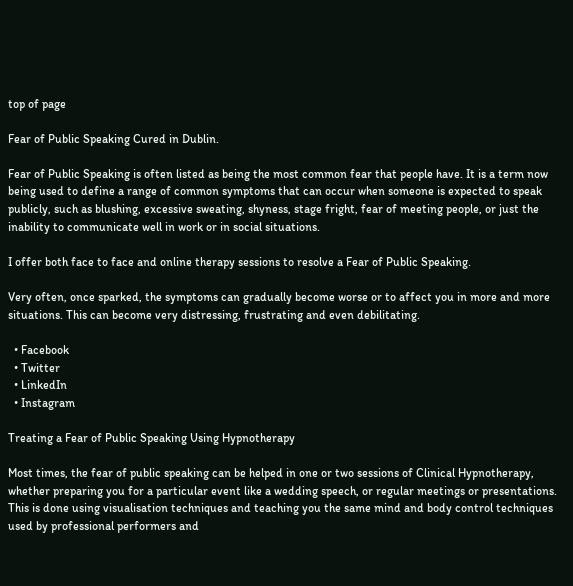top of page

Fear of Public Speaking Cured in Dublin.

Fear of Public Speaking is often listed as being the most common fear that people have. It is a term now being used to define a range of common symptoms that can occur when someone is expected to speak publicly, such as blushing, excessive sweating, shyness, stage fright, fear of meeting people, or just the inability to communicate well in work or in social situations.

I offer both face to face and online therapy sessions to resolve a Fear of Public Speaking.

Very often, once sparked, the symptoms can gradually become worse or to affect you in more and more situations. This can become very distressing, frustrating and even debilitating.

  • Facebook
  • Twitter
  • LinkedIn
  • Instagram

Treating a Fear of Public Speaking Using Hypnotherapy

Most times, the fear of public speaking can be helped in one or two sessions of Clinical Hypnotherapy, whether preparing you for a particular event like a wedding speech, or regular meetings or presentations. This is done using visualisation techniques and teaching you the same mind and body control techniques used by professional performers and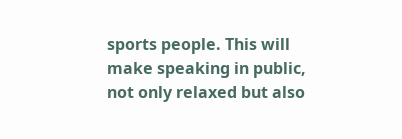sports people. This will make speaking in public, not only relaxed but also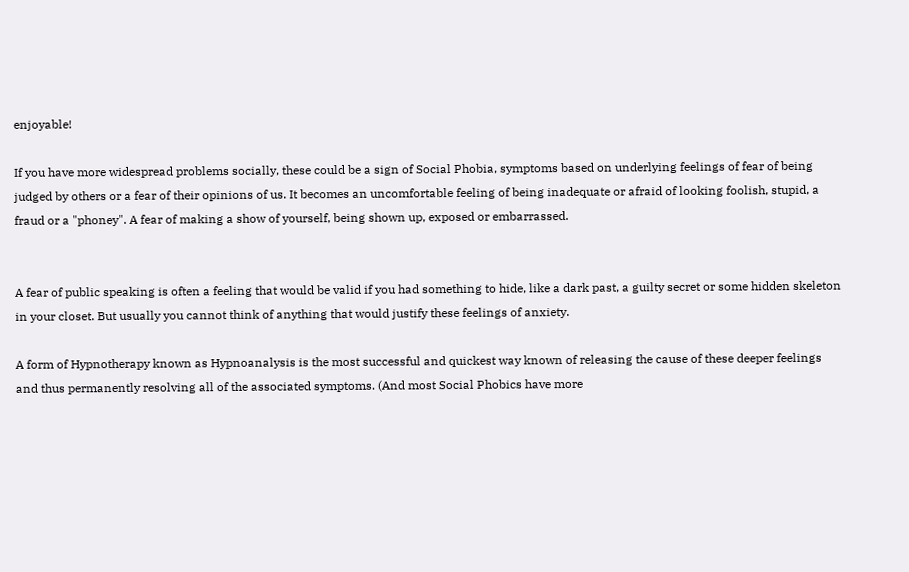enjoyable!

If you have more widespread problems socially, these could be a sign of Social Phobia, symptoms based on underlying feelings of fear of being judged by others or a fear of their opinions of us. It becomes an uncomfortable feeling of being inadequate or afraid of looking foolish, stupid, a fraud or a "phoney". A fear of making a show of yourself, being shown up, exposed or embarrassed.


A fear of public speaking is often a feeling that would be valid if you had something to hide, like a dark past, a guilty secret or some hidden skeleton in your closet. But usually you cannot think of anything that would justify these feelings of anxiety.

A form of Hypnotherapy known as Hypnoanalysis is the most successful and quickest way known of releasing the cause of these deeper feelings and thus permanently resolving all of the associated symptoms. (And most Social Phobics have more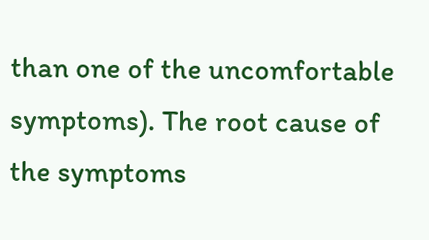than one of the uncomfortable symptoms). The root cause of the symptoms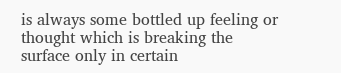is always some bottled up feeling or thought which is breaking the surface only in certain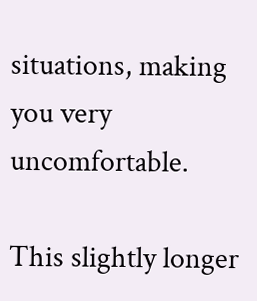situations, making you very uncomfortable.

This slightly longer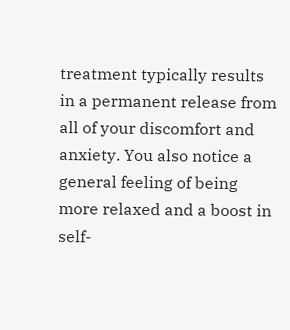treatment typically results in a permanent release from all of your discomfort and anxiety. You also notice a general feeling of being more relaxed and a boost in self-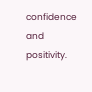confidence and positivity.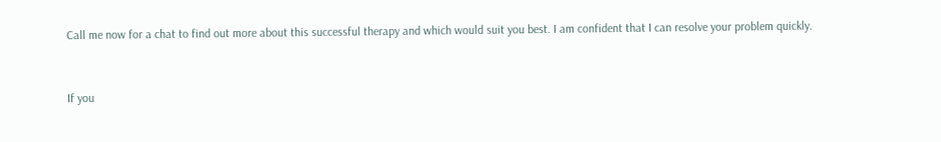Call me now for a chat to find out more about this successful therapy and which would suit you best. I am confident that I can resolve your problem quickly.


If you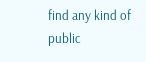find any kind of public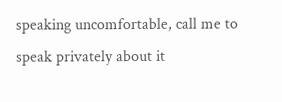speaking uncomfortable, call me to speak privately about it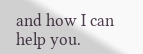and how I can help you.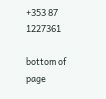+353 87 1227361

bottom of page